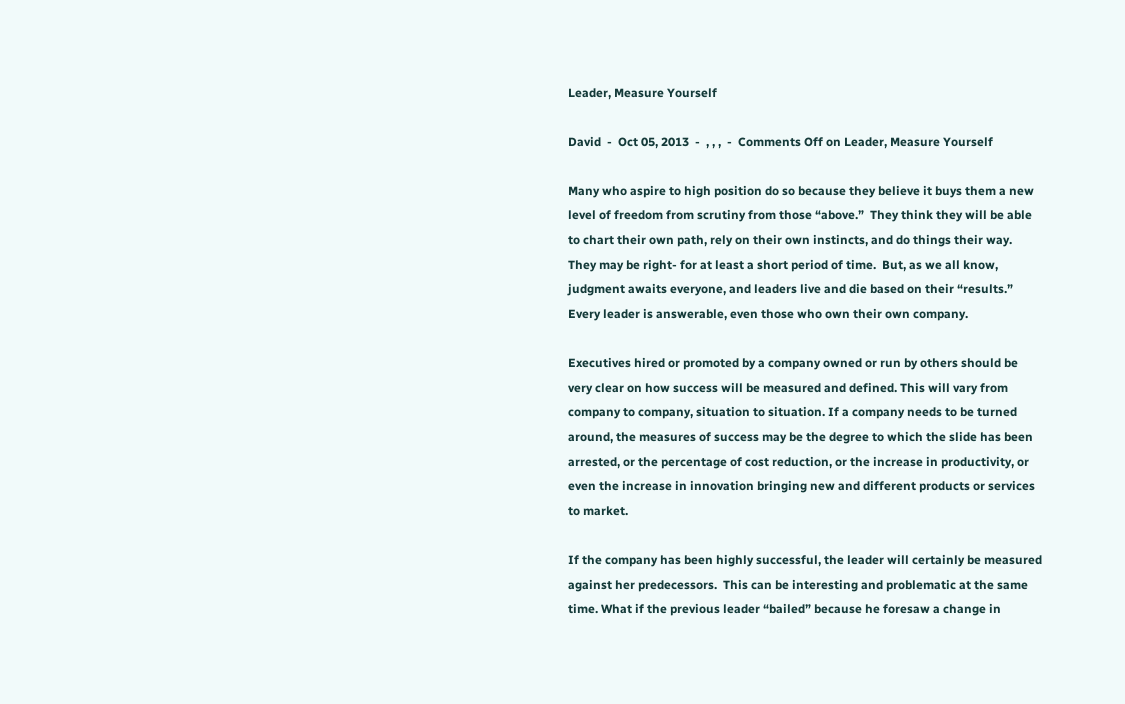Leader, Measure Yourself

David  -  Oct 05, 2013  -  , , ,  -  Comments Off on Leader, Measure Yourself

Many who aspire to high position do so because they believe it buys them a new level of freedom from scrutiny from those “above.”  They think they will be able to chart their own path, rely on their own instincts, and do things their way.  They may be right- for at least a short period of time.  But, as we all know, judgment awaits everyone, and leaders live and die based on their “results.” Every leader is answerable, even those who own their own company.

Executives hired or promoted by a company owned or run by others should be very clear on how success will be measured and defined. This will vary from company to company, situation to situation. If a company needs to be turned around, the measures of success may be the degree to which the slide has been arrested, or the percentage of cost reduction, or the increase in productivity, or even the increase in innovation bringing new and different products or services to market.

If the company has been highly successful, the leader will certainly be measured against her predecessors.  This can be interesting and problematic at the same time. What if the previous leader “bailed” because he foresaw a change in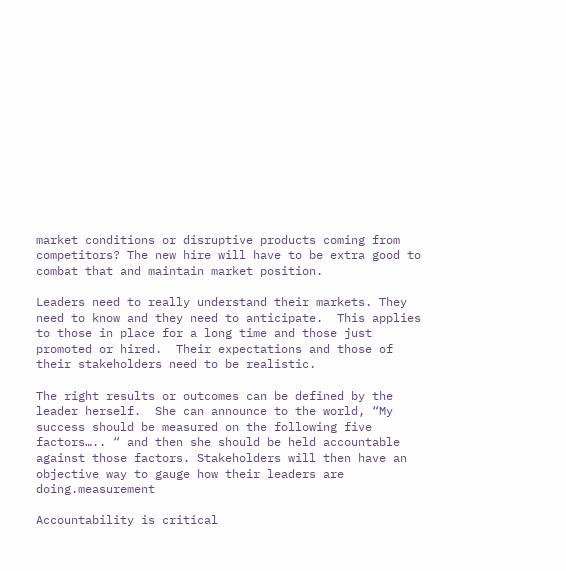market conditions or disruptive products coming from competitors? The new hire will have to be extra good to combat that and maintain market position.

Leaders need to really understand their markets. They need to know and they need to anticipate.  This applies to those in place for a long time and those just promoted or hired.  Their expectations and those of their stakeholders need to be realistic.

The right results or outcomes can be defined by the leader herself.  She can announce to the world, “My success should be measured on the following five factors….. “ and then she should be held accountable against those factors. Stakeholders will then have an objective way to gauge how their leaders are doing.measurement

Accountability is critical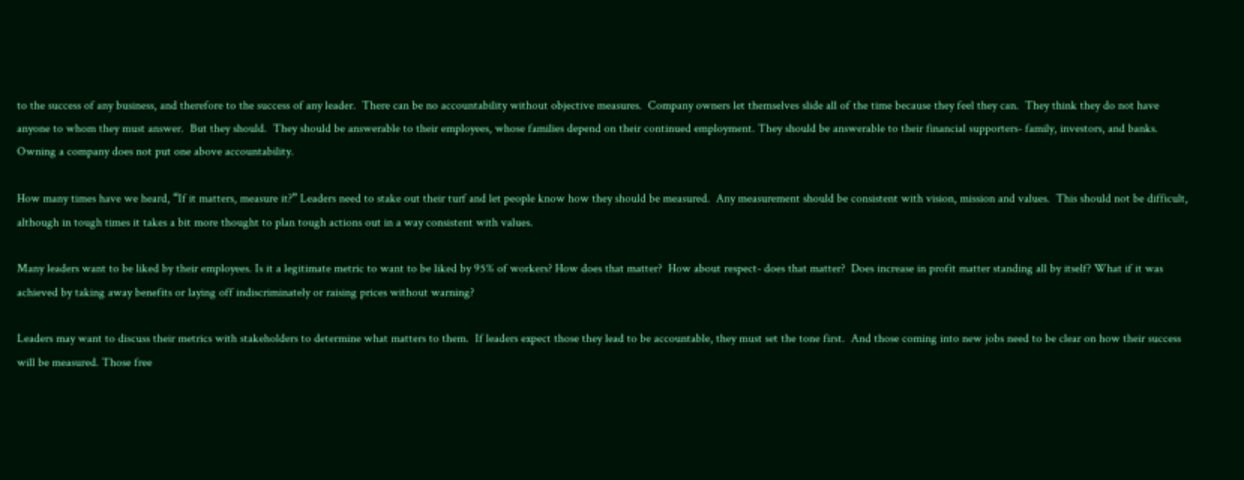to the success of any business, and therefore to the success of any leader.  There can be no accountability without objective measures.  Company owners let themselves slide all of the time because they feel they can.  They think they do not have anyone to whom they must answer.  But they should.  They should be answerable to their employees, whose families depend on their continued employment. They should be answerable to their financial supporters- family, investors, and banks. Owning a company does not put one above accountability.

How many times have we heard, “If it matters, measure it?” Leaders need to stake out their turf and let people know how they should be measured.  Any measurement should be consistent with vision, mission and values.  This should not be difficult, although in tough times it takes a bit more thought to plan tough actions out in a way consistent with values.

Many leaders want to be liked by their employees. Is it a legitimate metric to want to be liked by 95% of workers? How does that matter?  How about respect- does that matter?  Does increase in profit matter standing all by itself? What if it was achieved by taking away benefits or laying off indiscriminately or raising prices without warning?

Leaders may want to discuss their metrics with stakeholders to determine what matters to them.  If leaders expect those they lead to be accountable, they must set the tone first.  And those coming into new jobs need to be clear on how their success will be measured. Those free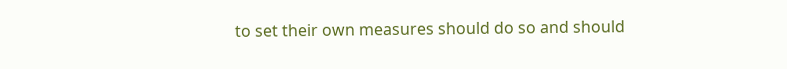to set their own measures should do so and should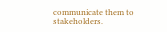communicate them to stakeholders.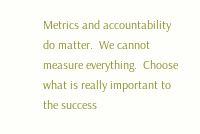Metrics and accountability do matter.  We cannot measure everything.  Choose what is really important to the success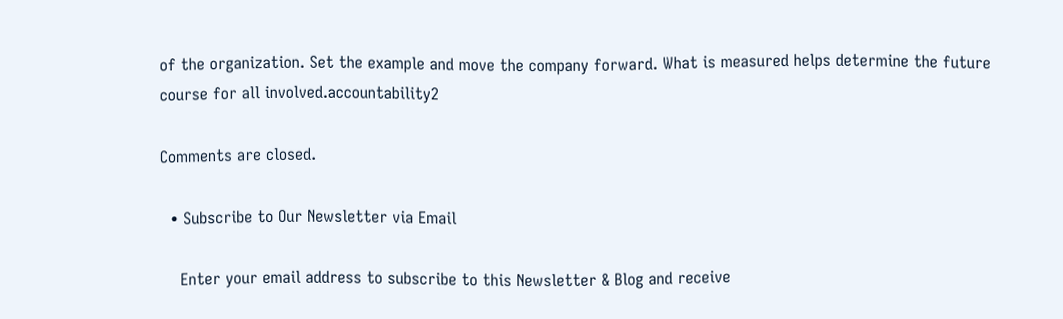of the organization. Set the example and move the company forward. What is measured helps determine the future course for all involved.accountability2

Comments are closed.

  • Subscribe to Our Newsletter via Email

    Enter your email address to subscribe to this Newsletter & Blog and receive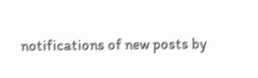notifications of new posts by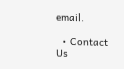email.

  • Contact Us